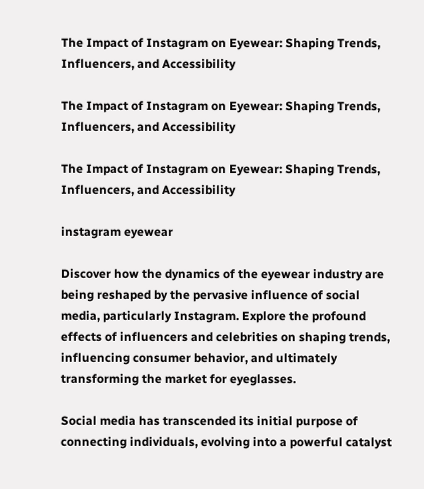The Impact of Instagram on Eyewear: Shaping Trends, Influencers, and Accessibility

The Impact of Instagram on Eyewear: Shaping Trends, Influencers, and Accessibility

The Impact of Instagram on Eyewear: Shaping Trends, Influencers, and Accessibility

instagram eyewear

Discover how the dynamics of the eyewear industry are being reshaped by the pervasive influence of social media, particularly Instagram. Explore the profound effects of influencers and celebrities on shaping trends, influencing consumer behavior, and ultimately transforming the market for eyeglasses.

Social media has transcended its initial purpose of connecting individuals, evolving into a powerful catalyst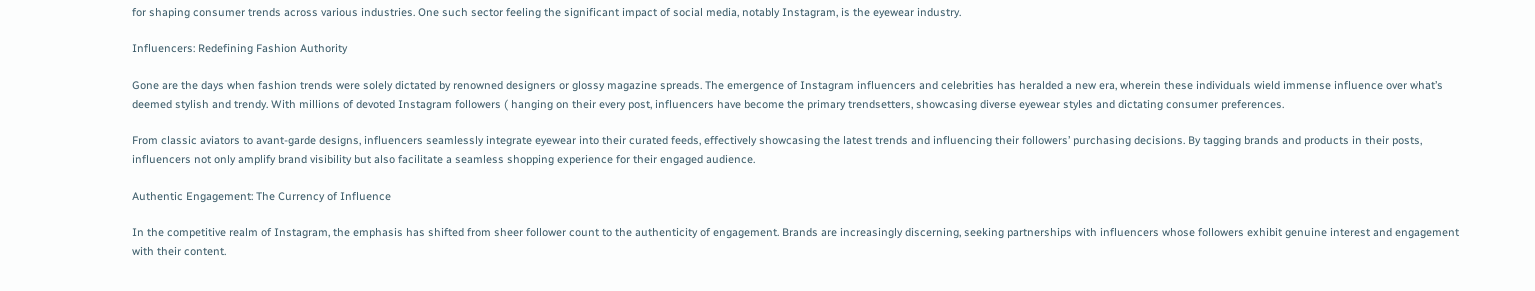for shaping consumer trends across various industries. One such sector feeling the significant impact of social media, notably Instagram, is the eyewear industry.

Influencers: Redefining Fashion Authority

Gone are the days when fashion trends were solely dictated by renowned designers or glossy magazine spreads. The emergence of Instagram influencers and celebrities has heralded a new era, wherein these individuals wield immense influence over what’s deemed stylish and trendy. With millions of devoted Instagram followers ( hanging on their every post, influencers have become the primary trendsetters, showcasing diverse eyewear styles and dictating consumer preferences.

From classic aviators to avant-garde designs, influencers seamlessly integrate eyewear into their curated feeds, effectively showcasing the latest trends and influencing their followers’ purchasing decisions. By tagging brands and products in their posts, influencers not only amplify brand visibility but also facilitate a seamless shopping experience for their engaged audience.

Authentic Engagement: The Currency of Influence

In the competitive realm of Instagram, the emphasis has shifted from sheer follower count to the authenticity of engagement. Brands are increasingly discerning, seeking partnerships with influencers whose followers exhibit genuine interest and engagement with their content.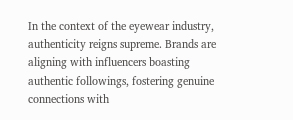In the context of the eyewear industry, authenticity reigns supreme. Brands are aligning with influencers boasting authentic followings, fostering genuine connections with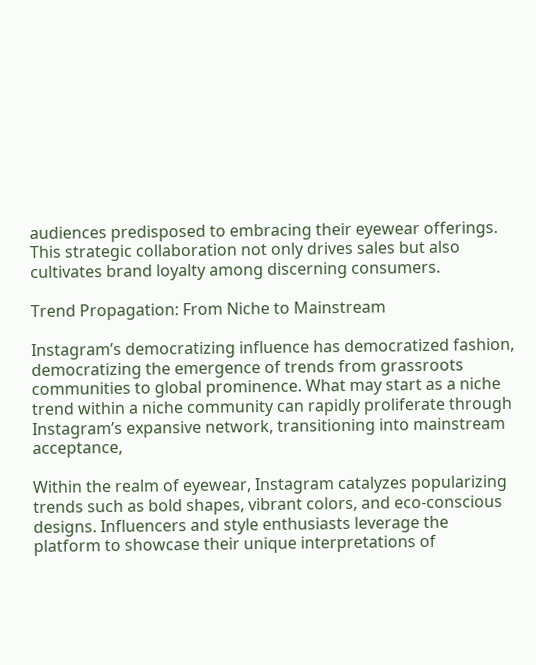audiences predisposed to embracing their eyewear offerings. This strategic collaboration not only drives sales but also cultivates brand loyalty among discerning consumers.

Trend Propagation: From Niche to Mainstream

Instagram’s democratizing influence has democratized fashion, democratizing the emergence of trends from grassroots communities to global prominence. What may start as a niche trend within a niche community can rapidly proliferate through Instagram’s expansive network, transitioning into mainstream acceptance,

Within the realm of eyewear, Instagram catalyzes popularizing trends such as bold shapes, vibrant colors, and eco-conscious designs. Influencers and style enthusiasts leverage the platform to showcase their unique interpretations of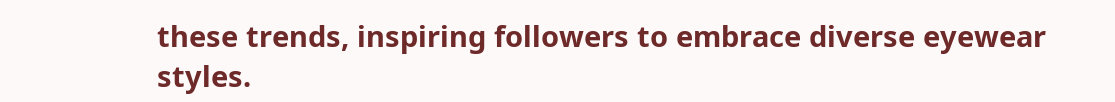these trends, inspiring followers to embrace diverse eyewear styles.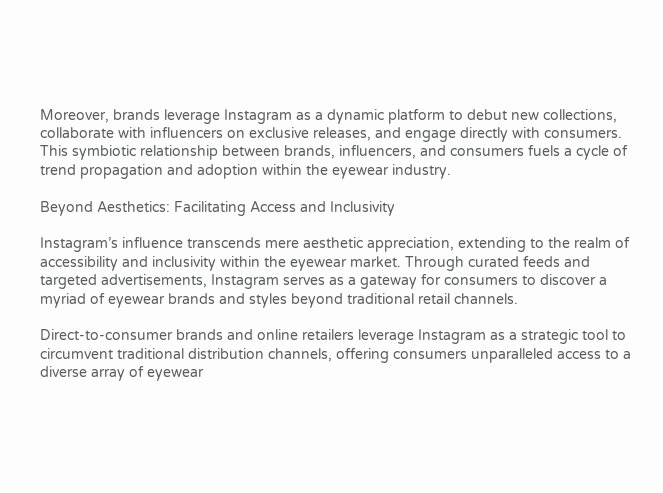Moreover, brands leverage Instagram as a dynamic platform to debut new collections, collaborate with influencers on exclusive releases, and engage directly with consumers. This symbiotic relationship between brands, influencers, and consumers fuels a cycle of trend propagation and adoption within the eyewear industry.

Beyond Aesthetics: Facilitating Access and Inclusivity

Instagram’s influence transcends mere aesthetic appreciation, extending to the realm of accessibility and inclusivity within the eyewear market. Through curated feeds and targeted advertisements, Instagram serves as a gateway for consumers to discover a myriad of eyewear brands and styles beyond traditional retail channels.

Direct-to-consumer brands and online retailers leverage Instagram as a strategic tool to circumvent traditional distribution channels, offering consumers unparalleled access to a diverse array of eyewear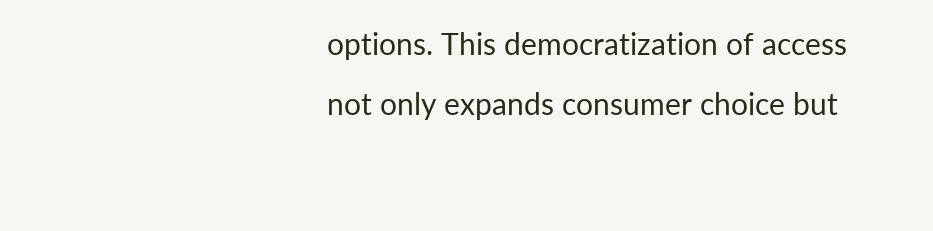options. This democratization of access not only expands consumer choice but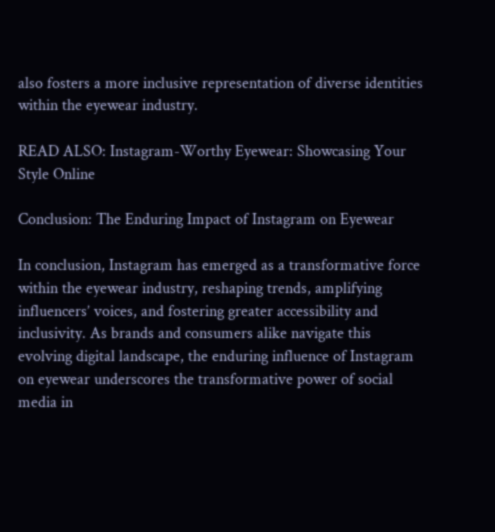also fosters a more inclusive representation of diverse identities within the eyewear industry.

READ ALSO: Instagram-Worthy Eyewear: Showcasing Your Style Online

Conclusion: The Enduring Impact of Instagram on Eyewear

In conclusion, Instagram has emerged as a transformative force within the eyewear industry, reshaping trends, amplifying influencers’ voices, and fostering greater accessibility and inclusivity. As brands and consumers alike navigate this evolving digital landscape, the enduring influence of Instagram on eyewear underscores the transformative power of social media in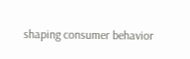shaping consumer behavior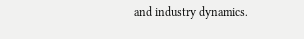and industry dynamics.